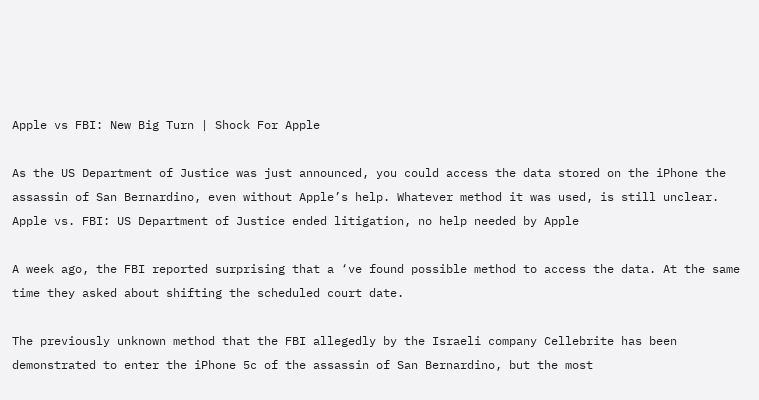Apple vs FBI: New Big Turn | Shock For Apple

As the US Department of Justice was just announced, you could access the data stored on the iPhone the assassin of San Bernardino, even without Apple’s help. Whatever method it was used, is still unclear.
Apple vs. FBI: US Department of Justice ended litigation, no help needed by Apple

A week ago, the FBI reported surprising that a ‘ve found possible method to access the data. At the same time they asked about shifting the scheduled court date.

The previously unknown method that the FBI allegedly by the Israeli company Cellebrite has been demonstrated to enter the iPhone 5c of the assassin of San Bernardino, but the most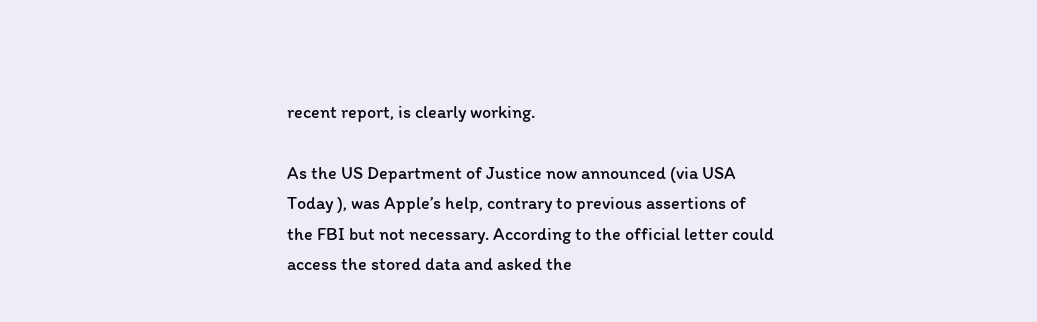recent report, is clearly working.

As the US Department of Justice now announced (via USA Today ), was Apple’s help, contrary to previous assertions of the FBI but not necessary. According to the official letter could access the stored data and asked the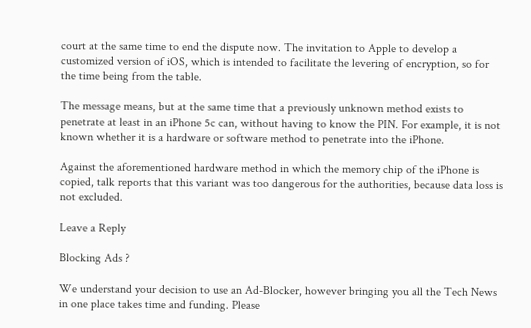court at the same time to end the dispute now. The invitation to Apple to develop a customized version of iOS, which is intended to facilitate the levering of encryption, so for the time being from the table.

The message means, but at the same time that a previously unknown method exists to penetrate at least in an iPhone 5c can, without having to know the PIN. For example, it is not known whether it is a hardware or software method to penetrate into the iPhone.

Against the aforementioned hardware method in which the memory chip of the iPhone is copied, talk reports that this variant was too dangerous for the authorities, because data loss is not excluded.

Leave a Reply

Blocking Ads ?

We understand your decision to use an Ad-Blocker, however bringing you all the Tech News in one place takes time and funding. Please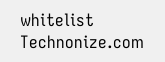whitelist Technonize.com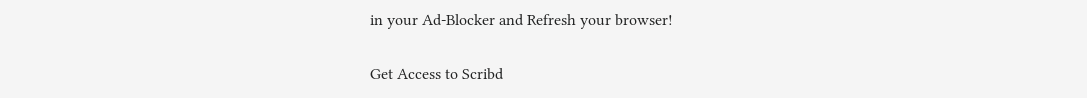in your Ad-Blocker and Refresh your browser!

Get Access to Scribd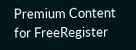Premium Content for FreeRegister